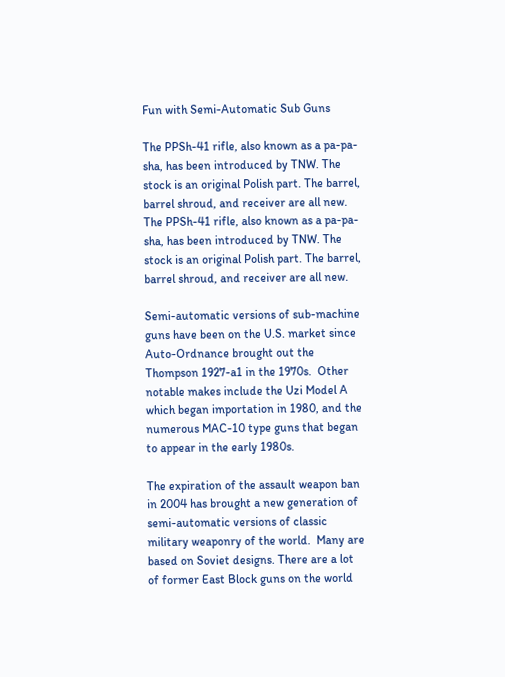Fun with Semi-Automatic Sub Guns

The PPSh-41 rifle, also known as a pa-pa-sha, has been introduced by TNW. The stock is an original Polish part. The barrel, barrel shroud, and receiver are all new.
The PPSh-41 rifle, also known as a pa-pa-sha, has been introduced by TNW. The stock is an original Polish part. The barrel, barrel shroud, and receiver are all new.

Semi-automatic versions of sub-machine guns have been on the U.S. market since Auto-Ordnance brought out the Thompson 1927-a1 in the 1970s.  Other notable makes include the Uzi Model A which began importation in 1980, and the numerous MAC-10 type guns that began to appear in the early 1980s.

The expiration of the assault weapon ban in 2004 has brought a new generation of semi-automatic versions of classic military weaponry of the world.  Many are based on Soviet designs. There are a lot of former East Block guns on the world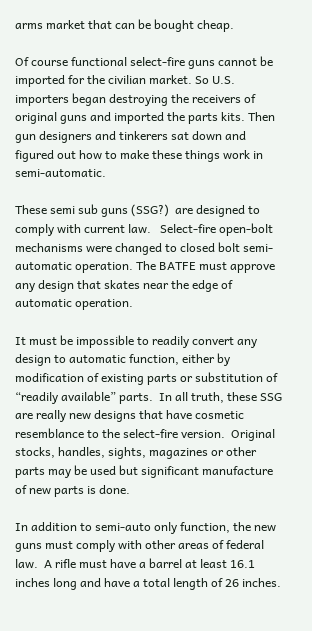arms market that can be bought cheap.

Of course functional select-fire guns cannot be imported for the civilian market. So U.S. importers began destroying the receivers of original guns and imported the parts kits. Then gun designers and tinkerers sat down and figured out how to make these things work in semi-automatic.

These semi sub guns (SSG?)  are designed to comply with current law.   Select-fire open-bolt mechanisms were changed to closed bolt semi-automatic operation. The BATFE must approve any design that skates near the edge of automatic operation.

It must be impossible to readily convert any design to automatic function, either by modification of existing parts or substitution of “readily available” parts.  In all truth, these SSG are really new designs that have cosmetic resemblance to the select-fire version.  Original stocks, handles, sights, magazines or other parts may be used but significant manufacture of new parts is done.

In addition to semi-auto only function, the new guns must comply with other areas of federal law.  A rifle must have a barrel at least 16.1 inches long and have a total length of 26 inches.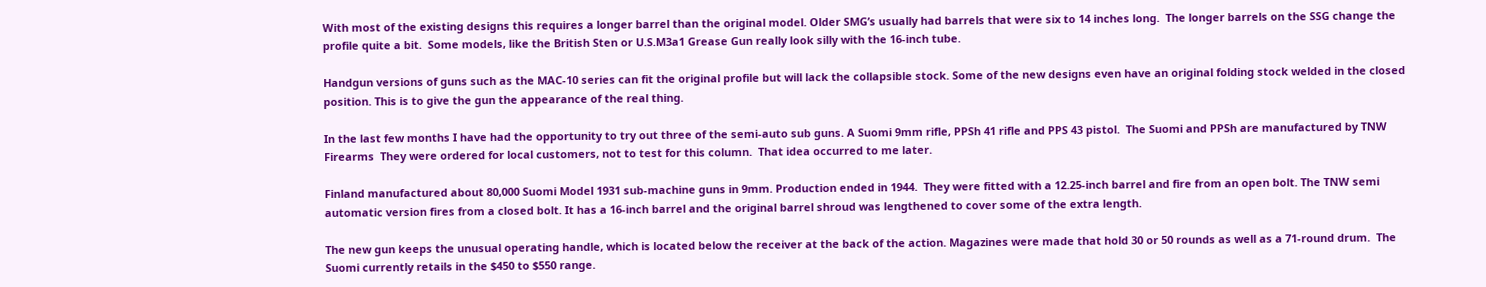With most of the existing designs this requires a longer barrel than the original model. Older SMG’s usually had barrels that were six to 14 inches long.  The longer barrels on the SSG change the profile quite a bit.  Some models, like the British Sten or U.S.M3a1 Grease Gun really look silly with the 16-inch tube.

Handgun versions of guns such as the MAC-10 series can fit the original profile but will lack the collapsible stock. Some of the new designs even have an original folding stock welded in the closed position. This is to give the gun the appearance of the real thing.

In the last few months I have had the opportunity to try out three of the semi-auto sub guns. A Suomi 9mm rifle, PPSh 41 rifle and PPS 43 pistol.  The Suomi and PPSh are manufactured by TNW Firearms  They were ordered for local customers, not to test for this column.  That idea occurred to me later.

Finland manufactured about 80,000 Suomi Model 1931 sub-machine guns in 9mm. Production ended in 1944.  They were fitted with a 12.25-inch barrel and fire from an open bolt. The TNW semi automatic version fires from a closed bolt. It has a 16-inch barrel and the original barrel shroud was lengthened to cover some of the extra length.

The new gun keeps the unusual operating handle, which is located below the receiver at the back of the action. Magazines were made that hold 30 or 50 rounds as well as a 71-round drum.  The Suomi currently retails in the $450 to $550 range.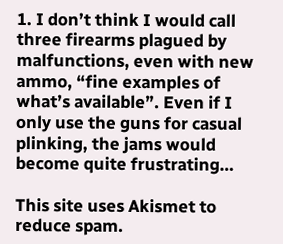1. I don’t think I would call three firearms plagued by malfunctions, even with new ammo, “fine examples of what’s available”. Even if I only use the guns for casual plinking, the jams would become quite frustrating…

This site uses Akismet to reduce spam.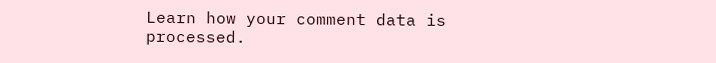Learn how your comment data is processed.